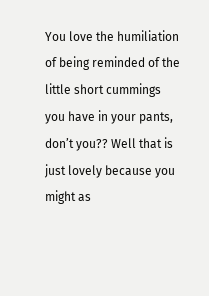You love the humiliation of being reminded of the little short cummings you have in your pants, don’t you?? Well that is just lovely because you might as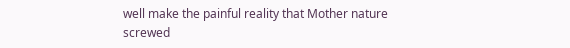well make the painful reality that Mother nature screwed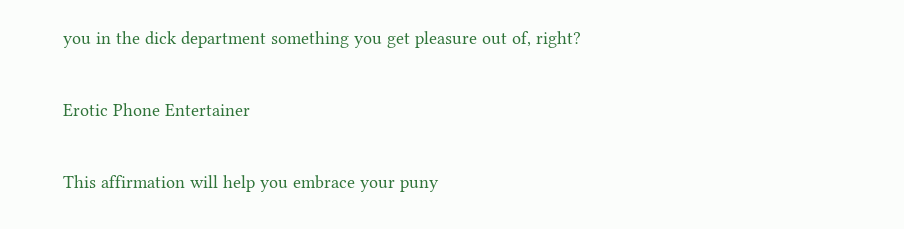you in the dick department something you get pleasure out of, right?

Erotic Phone Entertainer

This affirmation will help you embrace your puny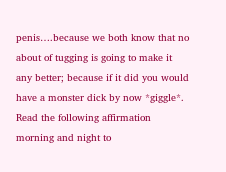penis….because we both know that no about of tugging is going to make it any better; because if it did you would have a monster dick by now *giggle*. Read the following affirmation morning and night to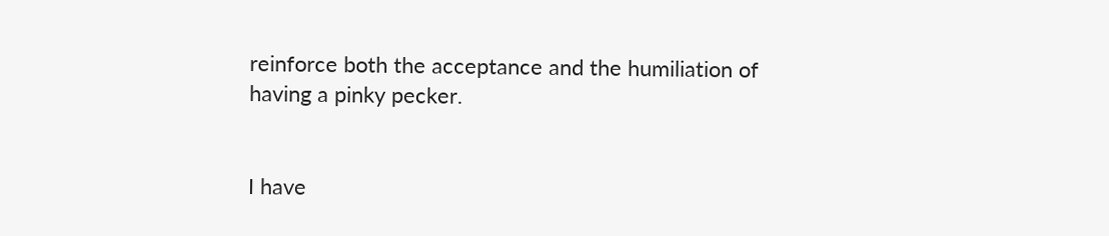reinforce both the acceptance and the humiliation of having a pinky pecker.


I have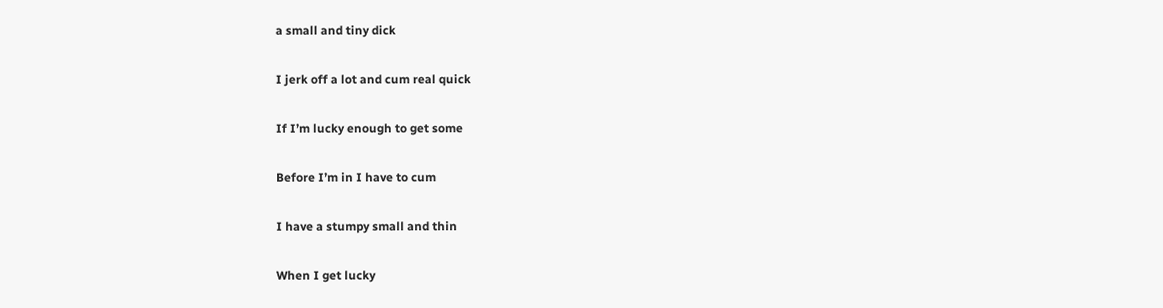a small and tiny dick

I jerk off a lot and cum real quick

If I’m lucky enough to get some

Before I’m in I have to cum

I have a stumpy small and thin

When I get lucky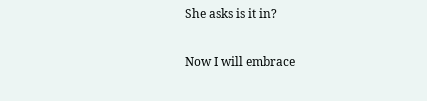She asks is it in?

Now I will embrace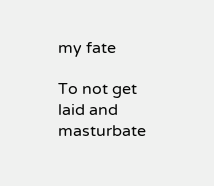my fate

To not get laid and masturbate